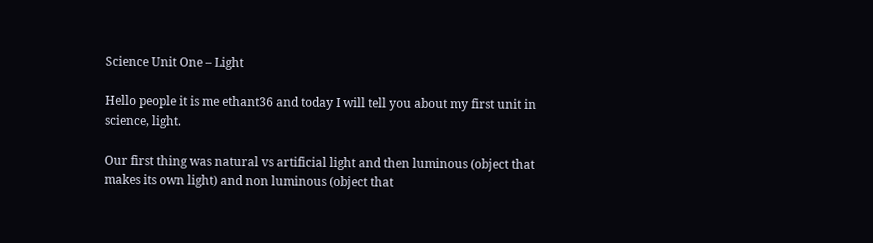Science Unit One – Light

Hello people it is me ethant36 and today I will tell you about my first unit in science, light.

Our first thing was natural vs artificial light and then luminous (object that makes its own light) and non luminous (object that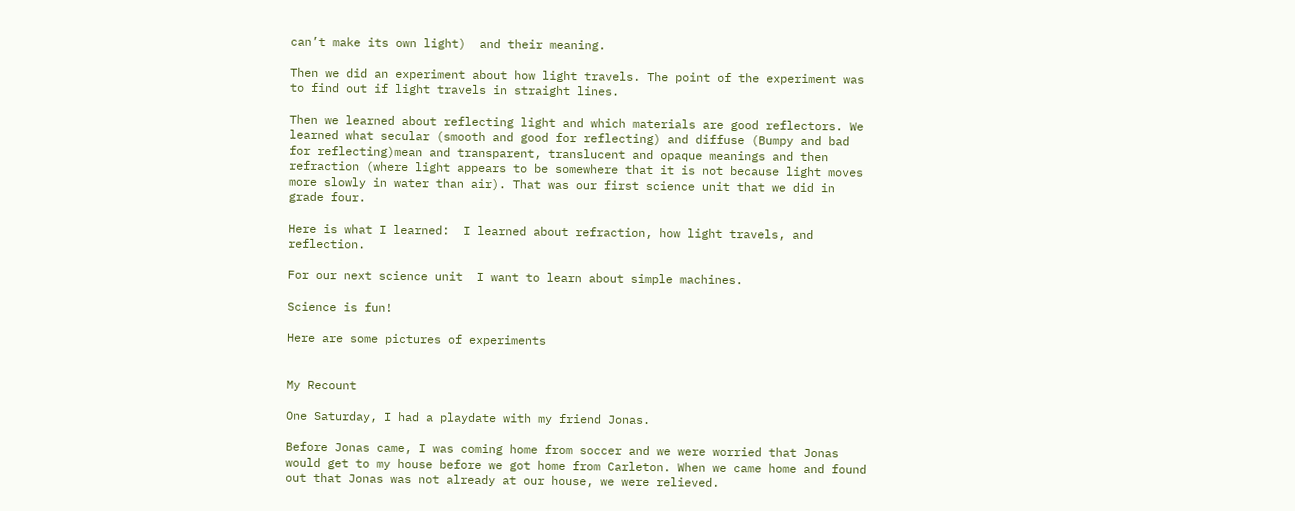can’t make its own light)  and their meaning.

Then we did an experiment about how light travels. The point of the experiment was to find out if light travels in straight lines.

Then we learned about reflecting light and which materials are good reflectors. We learned what secular (smooth and good for reflecting) and diffuse (Bumpy and bad for reflecting)mean and transparent, translucent and opaque meanings and then refraction (where light appears to be somewhere that it is not because light moves more slowly in water than air). That was our first science unit that we did in grade four.

Here is what I learned:  I learned about refraction, how light travels, and reflection.

For our next science unit  I want to learn about simple machines.

Science is fun!

Here are some pictures of experiments


My Recount

One Saturday, I had a playdate with my friend Jonas.

Before Jonas came, I was coming home from soccer and we were worried that Jonas would get to my house before we got home from Carleton. When we came home and found out that Jonas was not already at our house, we were relieved.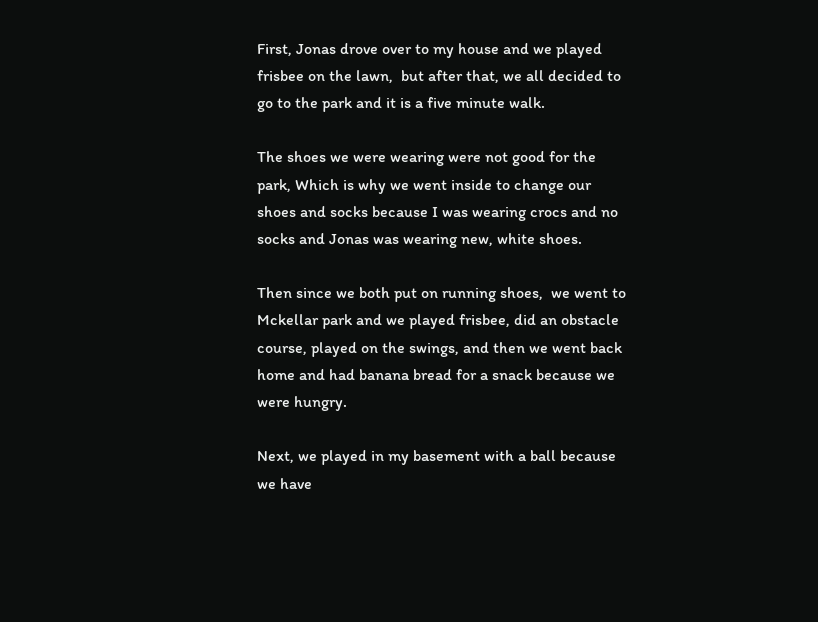First, Jonas drove over to my house and we played frisbee on the lawn,  but after that, we all decided to go to the park and it is a five minute walk.

The shoes we were wearing were not good for the park, Which is why we went inside to change our shoes and socks because I was wearing crocs and no socks and Jonas was wearing new, white shoes.

Then since we both put on running shoes,  we went to Mckellar park and we played frisbee, did an obstacle course, played on the swings, and then we went back home and had banana bread for a snack because we were hungry.

Next, we played in my basement with a ball because we have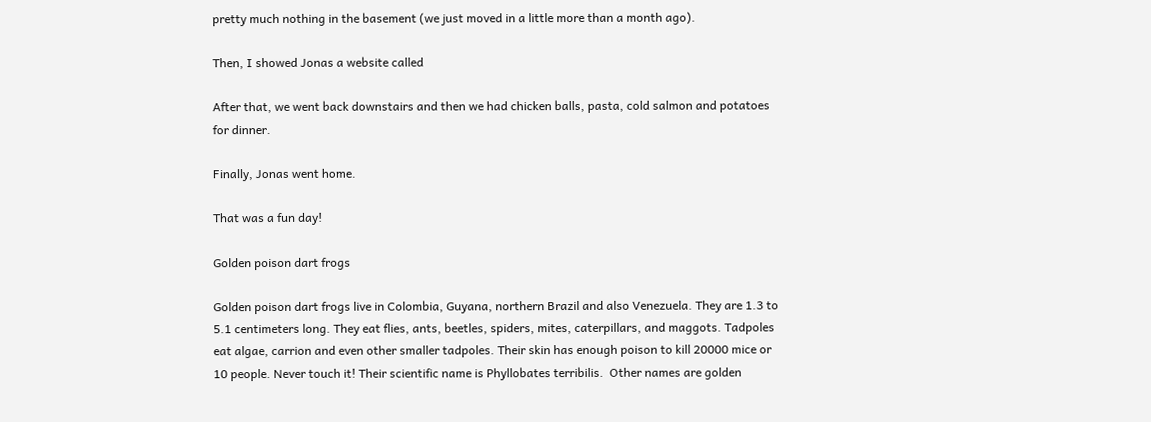pretty much nothing in the basement (we just moved in a little more than a month ago).

Then, I showed Jonas a website called

After that, we went back downstairs and then we had chicken balls, pasta, cold salmon and potatoes for dinner.

Finally, Jonas went home.

That was a fun day!

Golden poison dart frogs

Golden poison dart frogs live in Colombia, Guyana, northern Brazil and also Venezuela. They are 1.3 to 5.1 centimeters long. They eat flies, ants, beetles, spiders, mites, caterpillars, and maggots. Tadpoles eat algae, carrion and even other smaller tadpoles. Their skin has enough poison to kill 20000 mice or 10 people. Never touch it! Their scientific name is Phyllobates terribilis.  Other names are golden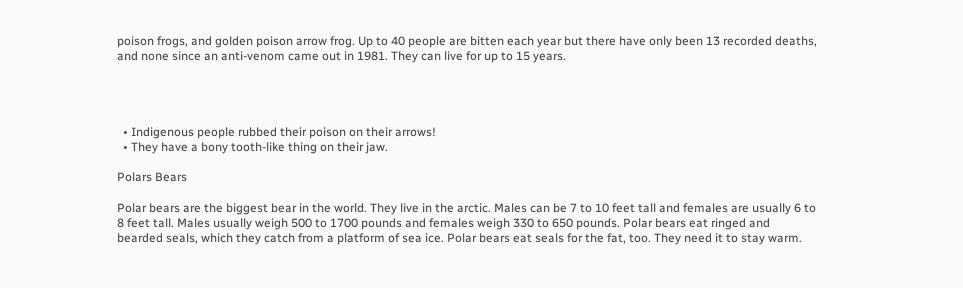poison frogs, and golden poison arrow frog. Up to 40 people are bitten each year but there have only been 13 recorded deaths, and none since an anti-venom came out in 1981. They can live for up to 15 years.




  • Indigenous people rubbed their poison on their arrows!
  • They have a bony tooth-like thing on their jaw.

Polars Bears

Polar bears are the biggest bear in the world. They live in the arctic. Males can be 7 to 10 feet tall and females are usually 6 to 8 feet tall. Males usually weigh 500 to 1700 pounds and females weigh 330 to 650 pounds. Polar bears eat ringed and bearded seals, which they catch from a platform of sea ice. Polar bears eat seals for the fat, too. They need it to stay warm.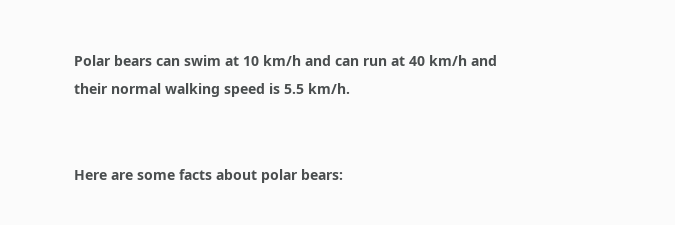Polar bears can swim at 10 km/h and can run at 40 km/h and their normal walking speed is 5.5 km/h.


Here are some facts about polar bears: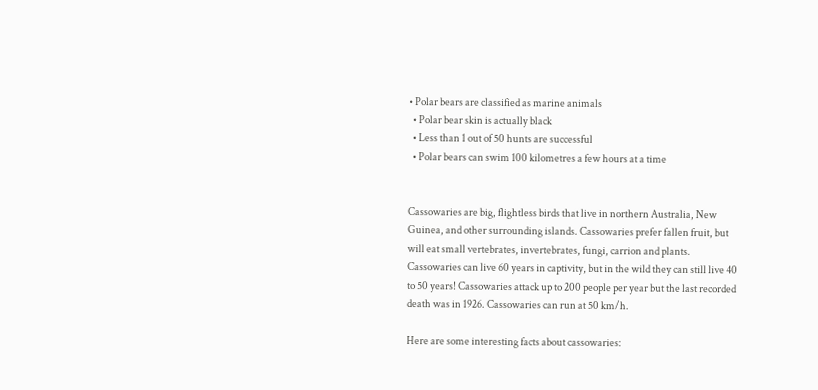• Polar bears are classified as marine animals
  • Polar bear skin is actually black
  • Less than 1 out of 50 hunts are successful
  • Polar bears can swim 100 kilometres a few hours at a time


Cassowaries are big, flightless birds that live in northern Australia, New Guinea, and other surrounding islands. Cassowaries prefer fallen fruit, but will eat small vertebrates, invertebrates, fungi, carrion and plants. Cassowaries can live 60 years in captivity, but in the wild they can still live 40 to 50 years! Cassowaries attack up to 200 people per year but the last recorded death was in 1926. Cassowaries can run at 50 km/h.

Here are some interesting facts about cassowaries: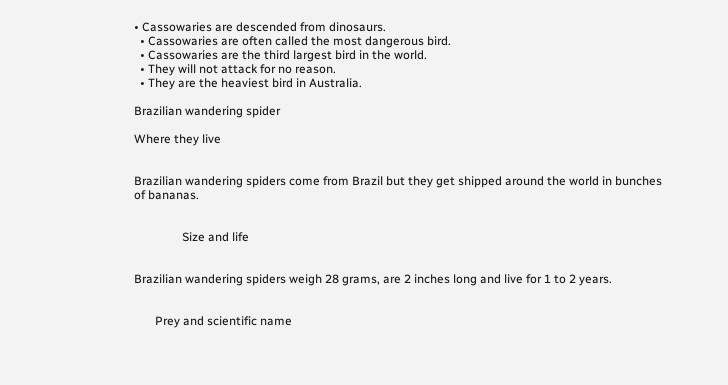• Cassowaries are descended from dinosaurs.
  • Cassowaries are often called the most dangerous bird.
  • Cassowaries are the third largest bird in the world.
  • They will not attack for no reason.
  • They are the heaviest bird in Australia.

Brazilian wandering spider

Where they live


Brazilian wandering spiders come from Brazil but they get shipped around the world in bunches of bananas.


                Size and life


Brazilian wandering spiders weigh 28 grams, are 2 inches long and live for 1 to 2 years.


       Prey and scientific name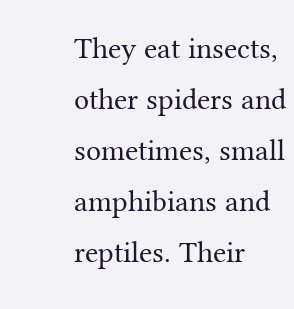They eat insects, other spiders and sometimes, small amphibians and reptiles. Their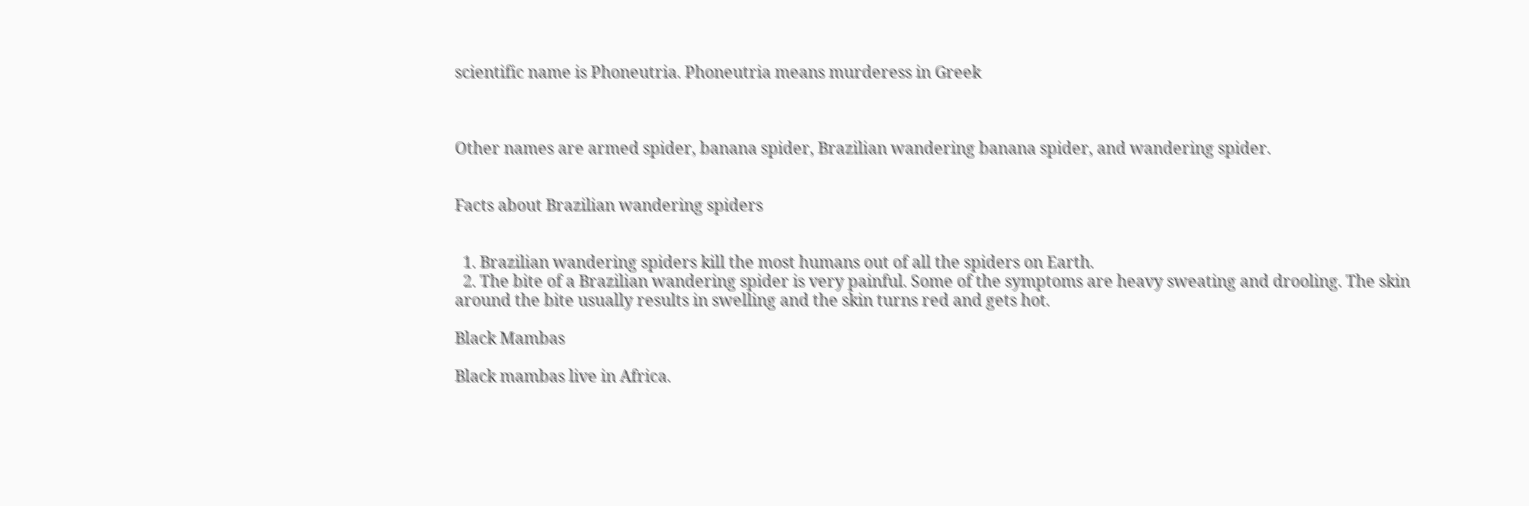scientific name is Phoneutria. Phoneutria means murderess in Greek



Other names are armed spider, banana spider, Brazilian wandering banana spider, and wandering spider.


Facts about Brazilian wandering spiders


  1. Brazilian wandering spiders kill the most humans out of all the spiders on Earth.
  2. The bite of a Brazilian wandering spider is very painful. Some of the symptoms are heavy sweating and drooling. The skin around the bite usually results in swelling and the skin turns red and gets hot.

Black Mambas

Black mambas live in Africa.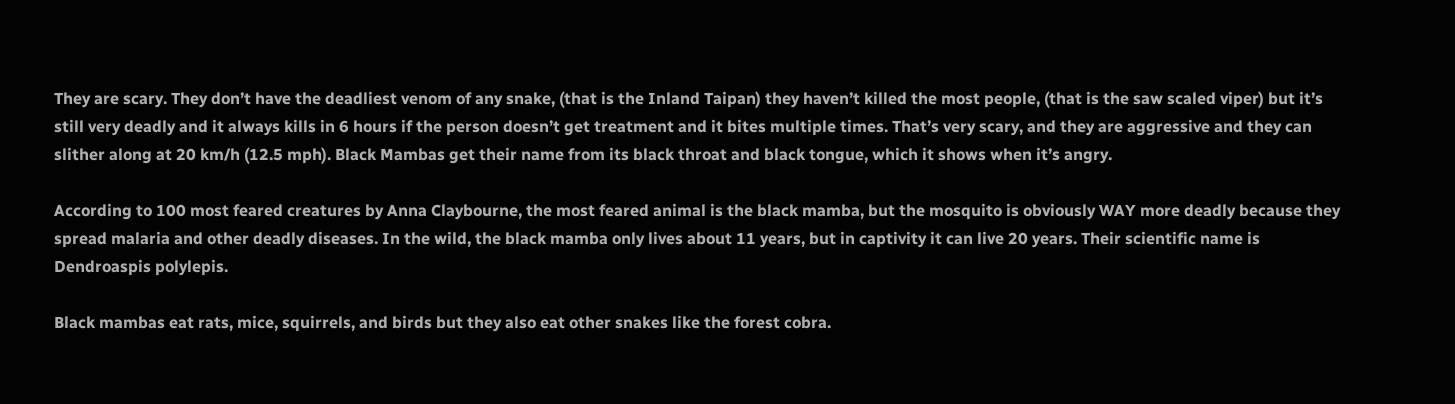They are scary. They don’t have the deadliest venom of any snake, (that is the Inland Taipan) they haven’t killed the most people, (that is the saw scaled viper) but it’s still very deadly and it always kills in 6 hours if the person doesn’t get treatment and it bites multiple times. That’s very scary, and they are aggressive and they can slither along at 20 km/h (12.5 mph). Black Mambas get their name from its black throat and black tongue, which it shows when it’s angry.

According to 100 most feared creatures by Anna Claybourne, the most feared animal is the black mamba, but the mosquito is obviously WAY more deadly because they spread malaria and other deadly diseases. In the wild, the black mamba only lives about 11 years, but in captivity it can live 20 years. Their scientific name is Dendroaspis polylepis.

Black mambas eat rats, mice, squirrels, and birds but they also eat other snakes like the forest cobra.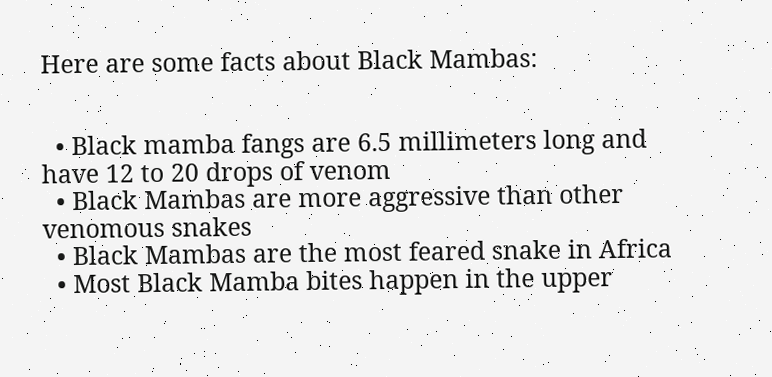Here are some facts about Black Mambas:


  • Black mamba fangs are 6.5 millimeters long and have 12 to 20 drops of venom
  • Black Mambas are more aggressive than other venomous snakes
  • Black Mambas are the most feared snake in Africa
  • Most Black Mamba bites happen in the upper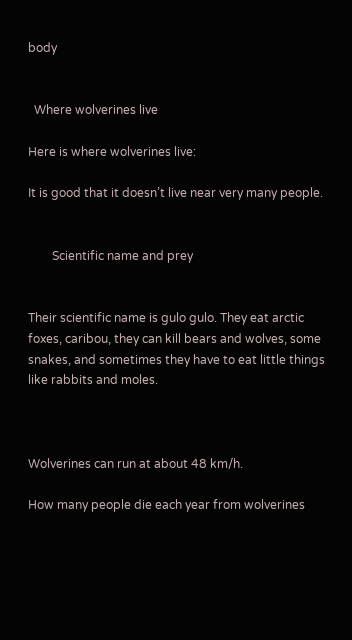body


  Where wolverines live

Here is where wolverines live:

It is good that it doesn’t live near very many people.


        Scientific name and prey


Their scientific name is gulo gulo. They eat arctic foxes, caribou, they can kill bears and wolves, some snakes, and sometimes they have to eat little things like rabbits and moles.



Wolverines can run at about 48 km/h.

How many people die each year from wolverines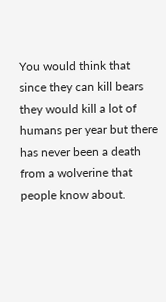You would think that since they can kill bears they would kill a lot of humans per year but there has never been a death from a wolverine that people know about.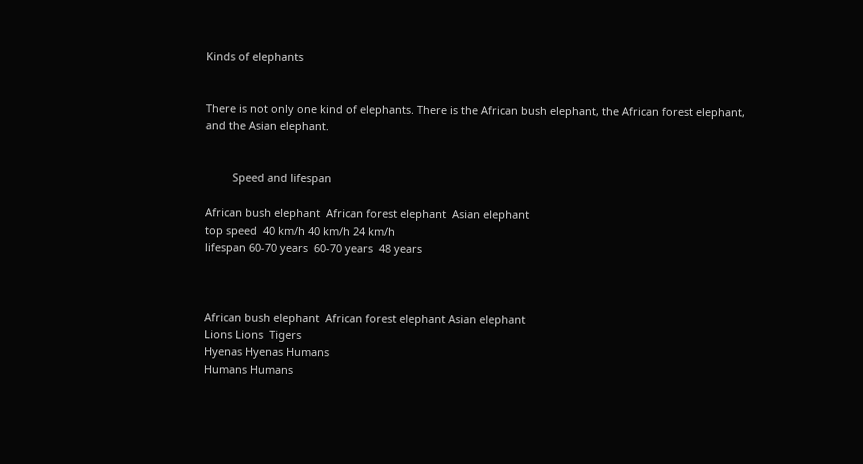Kinds of elephants


There is not only one kind of elephants. There is the African bush elephant, the African forest elephant, and the Asian elephant.


         Speed and lifespan

African bush elephant  African forest elephant  Asian elephant
top speed  40 km/h 40 km/h 24 km/h
lifespan 60-70 years  60-70 years  48 years



African bush elephant  African forest elephant Asian elephant
Lions Lions  Tigers
Hyenas Hyenas Humans
Humans Humans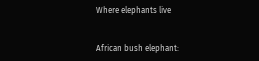Where elephants live


African bush elephant: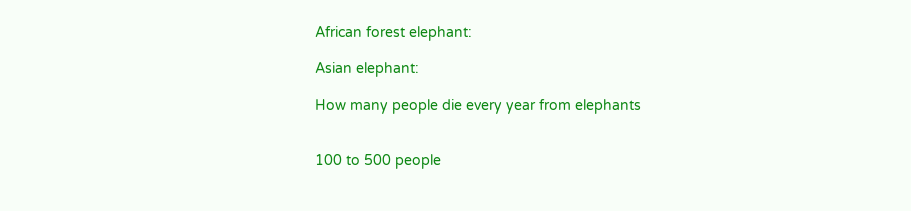African forest elephant:

Asian elephant:

How many people die every year from elephants


100 to 500 people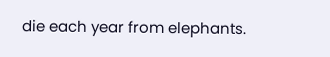die each year from elephants.